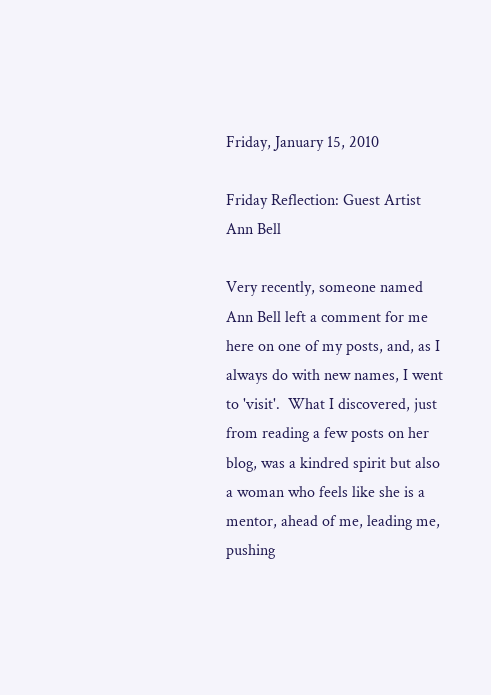Friday, January 15, 2010

Friday Reflection: Guest Artist Ann Bell

Very recently, someone named Ann Bell left a comment for me here on one of my posts, and, as I always do with new names, I went to 'visit'.  What I discovered, just from reading a few posts on her blog, was a kindred spirit but also a woman who feels like she is a mentor, ahead of me, leading me, pushing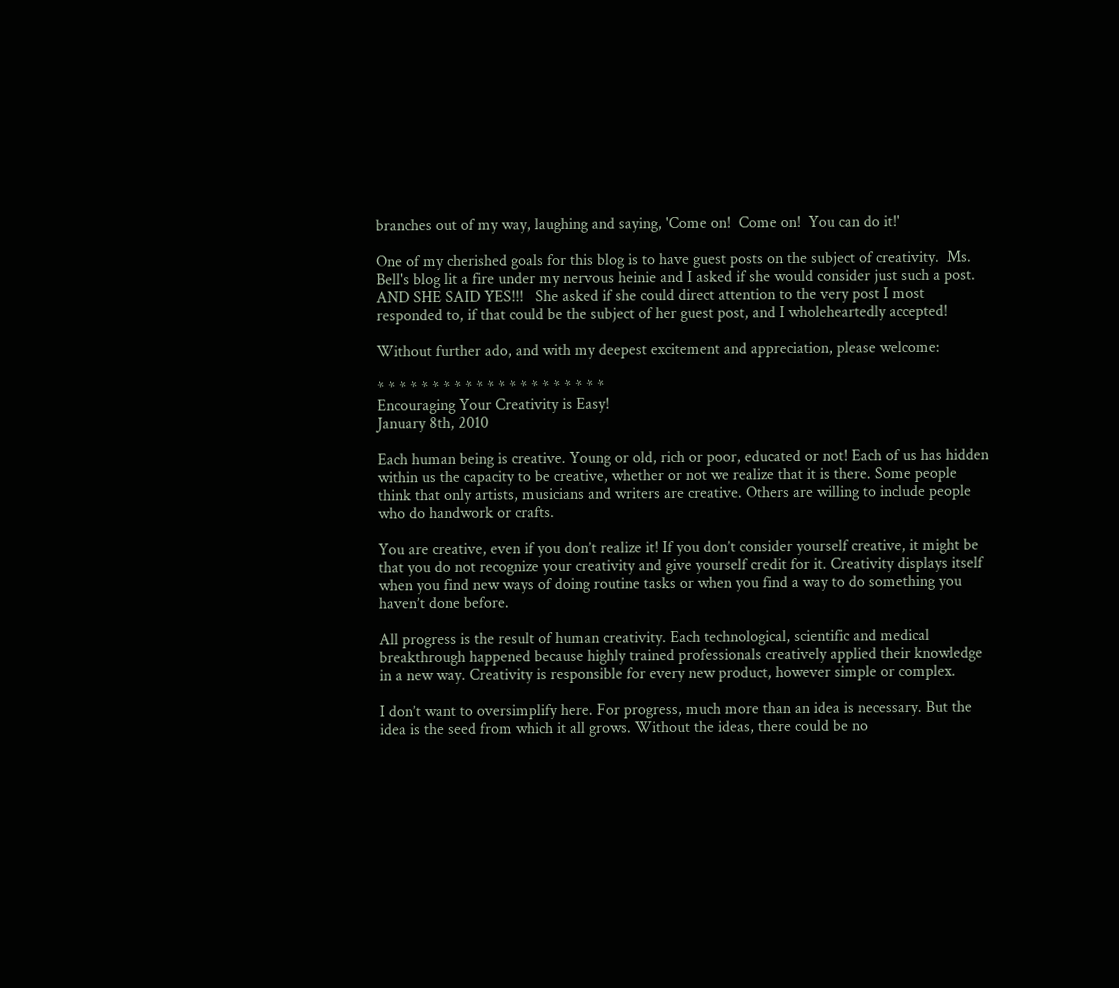branches out of my way, laughing and saying, 'Come on!  Come on!  You can do it!'

One of my cherished goals for this blog is to have guest posts on the subject of creativity.  Ms. Bell's blog lit a fire under my nervous heinie and I asked if she would consider just such a post.  AND SHE SAID YES!!!   She asked if she could direct attention to the very post I most responded to, if that could be the subject of her guest post, and I wholeheartedly accepted!

Without further ado, and with my deepest excitement and appreciation, please welcome:

* * * * * * * * * * * * * * * * * * * * *
Encouraging Your Creativity is Easy!
January 8th, 2010

Each human being is creative. Young or old, rich or poor, educated or not! Each of us has hidden within us the capacity to be creative, whether or not we realize that it is there. Some people think that only artists, musicians and writers are creative. Others are willing to include people who do handwork or crafts.

You are creative, even if you don’t realize it! If you don’t consider yourself creative, it might be that you do not recognize your creativity and give yourself credit for it. Creativity displays itself when you find new ways of doing routine tasks or when you find a way to do something you haven’t done before.

All progress is the result of human creativity. Each technological, scientific and medical breakthrough happened because highly trained professionals creatively applied their knowledge in a new way. Creativity is responsible for every new product, however simple or complex.

I don’t want to oversimplify here. For progress, much more than an idea is necessary. But the idea is the seed from which it all grows. Without the ideas, there could be no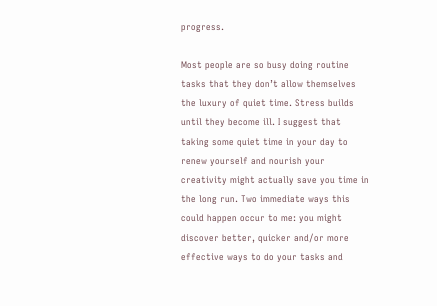progress.

Most people are so busy doing routine tasks that they don’t allow themselves the luxury of quiet time. Stress builds until they become ill. I suggest that taking some quiet time in your day to renew yourself and nourish your creativity might actually save you time in the long run. Two immediate ways this could happen occur to me: you might discover better, quicker and/or more effective ways to do your tasks and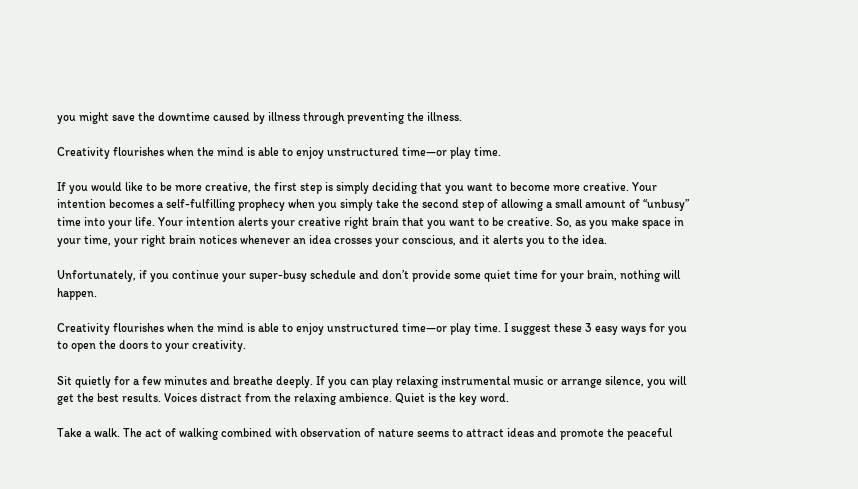you might save the downtime caused by illness through preventing the illness.

Creativity flourishes when the mind is able to enjoy unstructured time—or play time.

If you would like to be more creative, the first step is simply deciding that you want to become more creative. Your intention becomes a self-fulfilling prophecy when you simply take the second step of allowing a small amount of “unbusy” time into your life. Your intention alerts your creative right brain that you want to be creative. So, as you make space in your time, your right brain notices whenever an idea crosses your conscious, and it alerts you to the idea.

Unfortunately, if you continue your super-busy schedule and don’t provide some quiet time for your brain, nothing will happen.

Creativity flourishes when the mind is able to enjoy unstructured time—or play time. I suggest these 3 easy ways for you to open the doors to your creativity.

Sit quietly for a few minutes and breathe deeply. If you can play relaxing instrumental music or arrange silence, you will get the best results. Voices distract from the relaxing ambience. Quiet is the key word.

Take a walk. The act of walking combined with observation of nature seems to attract ideas and promote the peaceful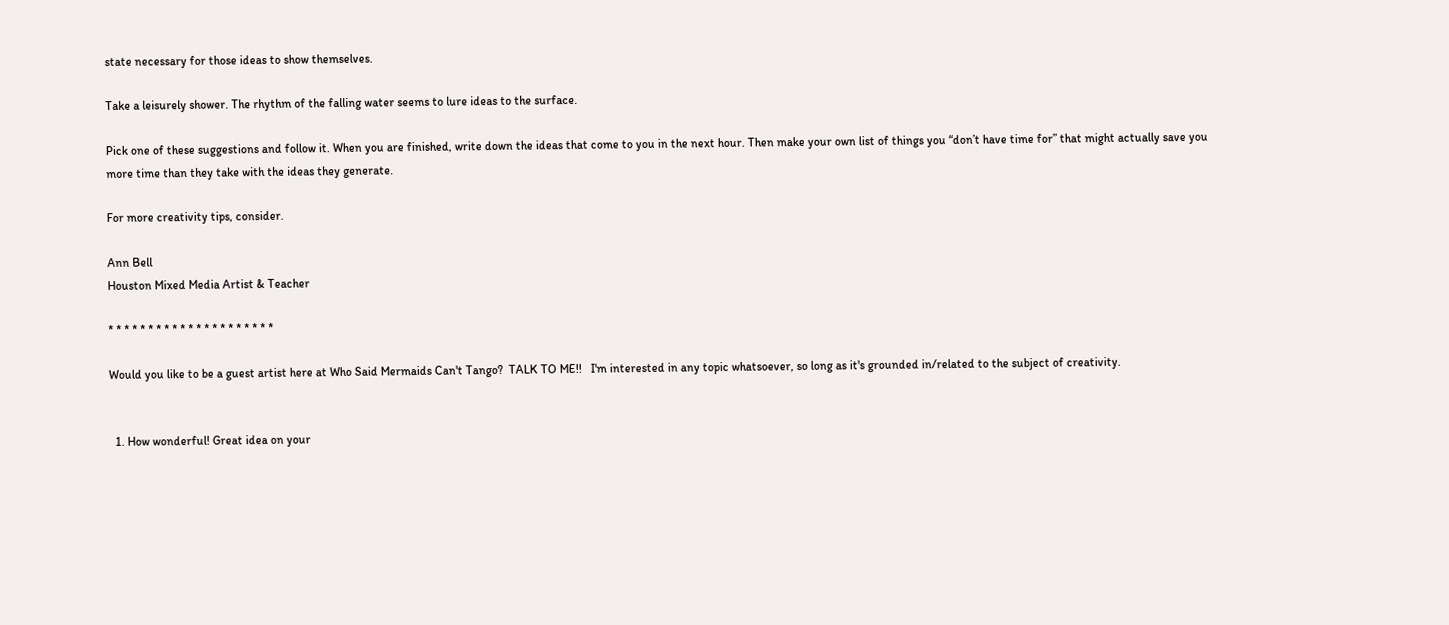state necessary for those ideas to show themselves.

Take a leisurely shower. The rhythm of the falling water seems to lure ideas to the surface.

Pick one of these suggestions and follow it. When you are finished, write down the ideas that come to you in the next hour. Then make your own list of things you “don’t have time for” that might actually save you more time than they take with the ideas they generate.

For more creativity tips, consider.

Ann Bell
Houston Mixed Media Artist & Teacher

* * * * * * * * * * * * * * * * * * * * *

Would you like to be a guest artist here at Who Said Mermaids Can't Tango?  TALK TO ME!!   I'm interested in any topic whatsoever, so long as it's grounded in/related to the subject of creativity.


  1. How wonderful! Great idea on your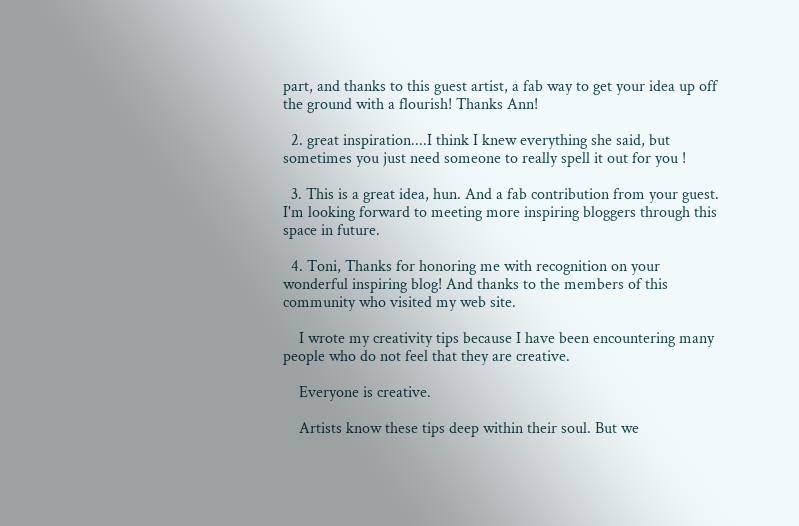part, and thanks to this guest artist, a fab way to get your idea up off the ground with a flourish! Thanks Ann!

  2. great inspiration....I think I knew everything she said, but sometimes you just need someone to really spell it out for you !

  3. This is a great idea, hun. And a fab contribution from your guest. I'm looking forward to meeting more inspiring bloggers through this space in future.

  4. Toni, Thanks for honoring me with recognition on your wonderful inspiring blog! And thanks to the members of this community who visited my web site.

    I wrote my creativity tips because I have been encountering many people who do not feel that they are creative.

    Everyone is creative.

    Artists know these tips deep within their soul. But we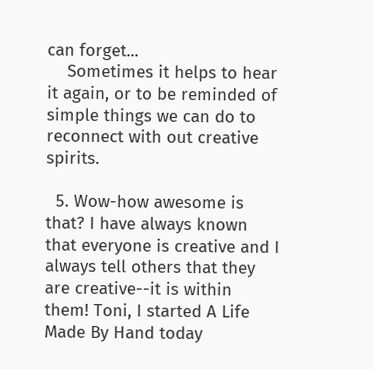can forget...
    Sometimes it helps to hear it again, or to be reminded of simple things we can do to reconnect with out creative spirits.

  5. Wow-how awesome is that? I have always known that everyone is creative and I always tell others that they are creative--it is within them! Toni, I started A Life Made By Hand today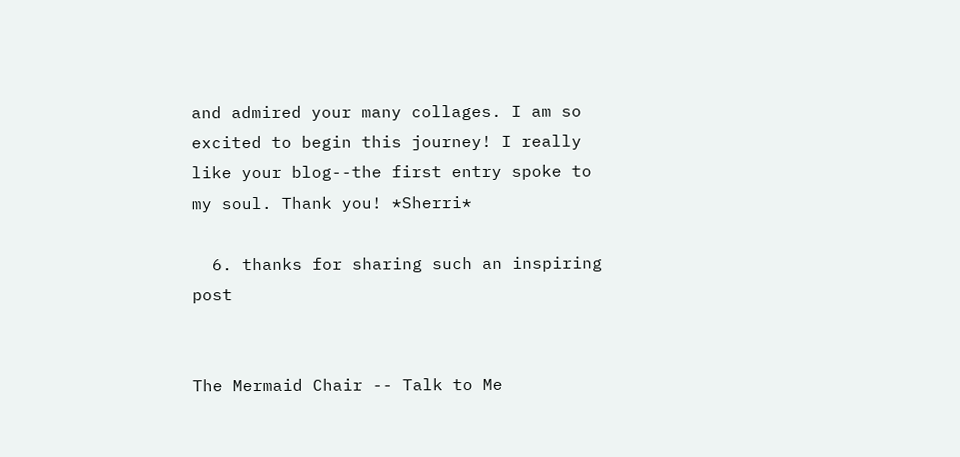and admired your many collages. I am so excited to begin this journey! I really like your blog--the first entry spoke to my soul. Thank you! *Sherri*

  6. thanks for sharing such an inspiring post


The Mermaid Chair -- Talk to Me